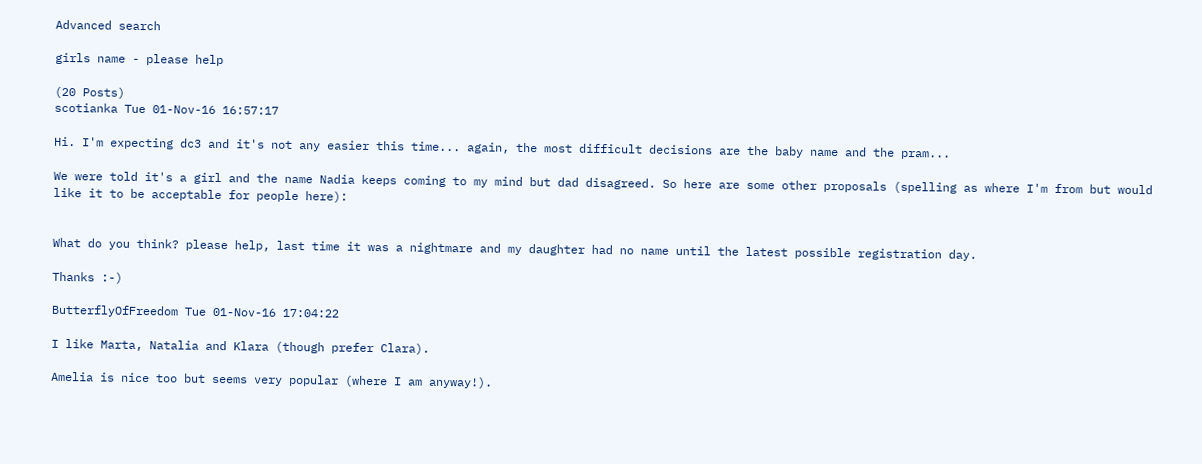Advanced search

girls name - please help

(20 Posts)
scotianka Tue 01-Nov-16 16:57:17

Hi. I'm expecting dc3 and it's not any easier this time... again, the most difficult decisions are the baby name and the pram...

We were told it's a girl and the name Nadia keeps coming to my mind but dad disagreed. So here are some other proposals (spelling as where I'm from but would like it to be acceptable for people here):


What do you think? please help, last time it was a nightmare and my daughter had no name until the latest possible registration day.

Thanks :-)

ButterflyOfFreedom Tue 01-Nov-16 17:04:22

I like Marta, Natalia and Klara (though prefer Clara).

Amelia is nice too but seems very popular (where I am anyway!).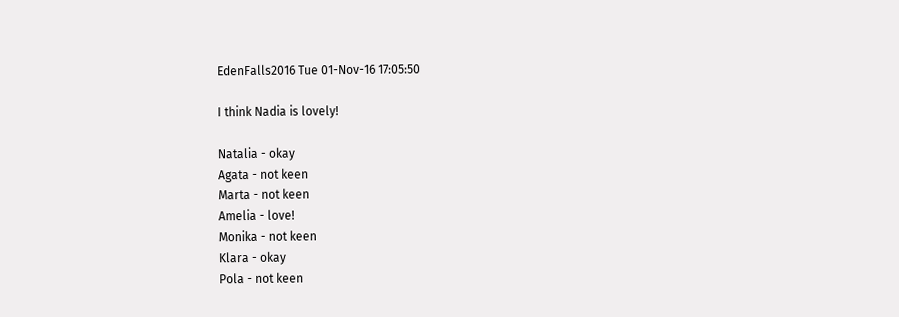EdenFalls2016 Tue 01-Nov-16 17:05:50

I think Nadia is lovely!

Natalia - okay
Agata - not keen
Marta - not keen
Amelia - love!
Monika - not keen
Klara - okay
Pola - not keen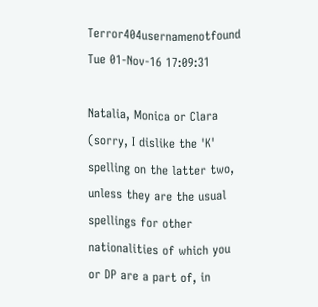Terror404usernamenotfound Tue 01-Nov-16 17:09:31

Natalia, Monica or Clara (sorry, I dislike the 'K' spelling on the latter two, unless they are the usual spellings for other nationalities of which you or DP are a part of, in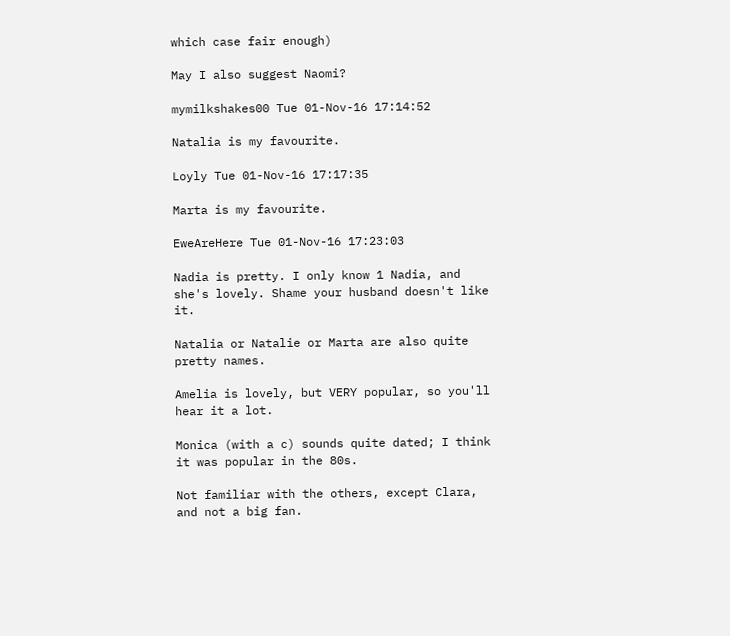which case fair enough)

May I also suggest Naomi?

mymilkshakes00 Tue 01-Nov-16 17:14:52

Natalia is my favourite.

Loyly Tue 01-Nov-16 17:17:35

Marta is my favourite.

EweAreHere Tue 01-Nov-16 17:23:03

Nadia is pretty. I only know 1 Nadia, and she's lovely. Shame your husband doesn't like it.

Natalia or Natalie or Marta are also quite pretty names.

Amelia is lovely, but VERY popular, so you'll hear it a lot.

Monica (with a c) sounds quite dated; I think it was popular in the 80s.

Not familiar with the others, except Clara, and not a big fan.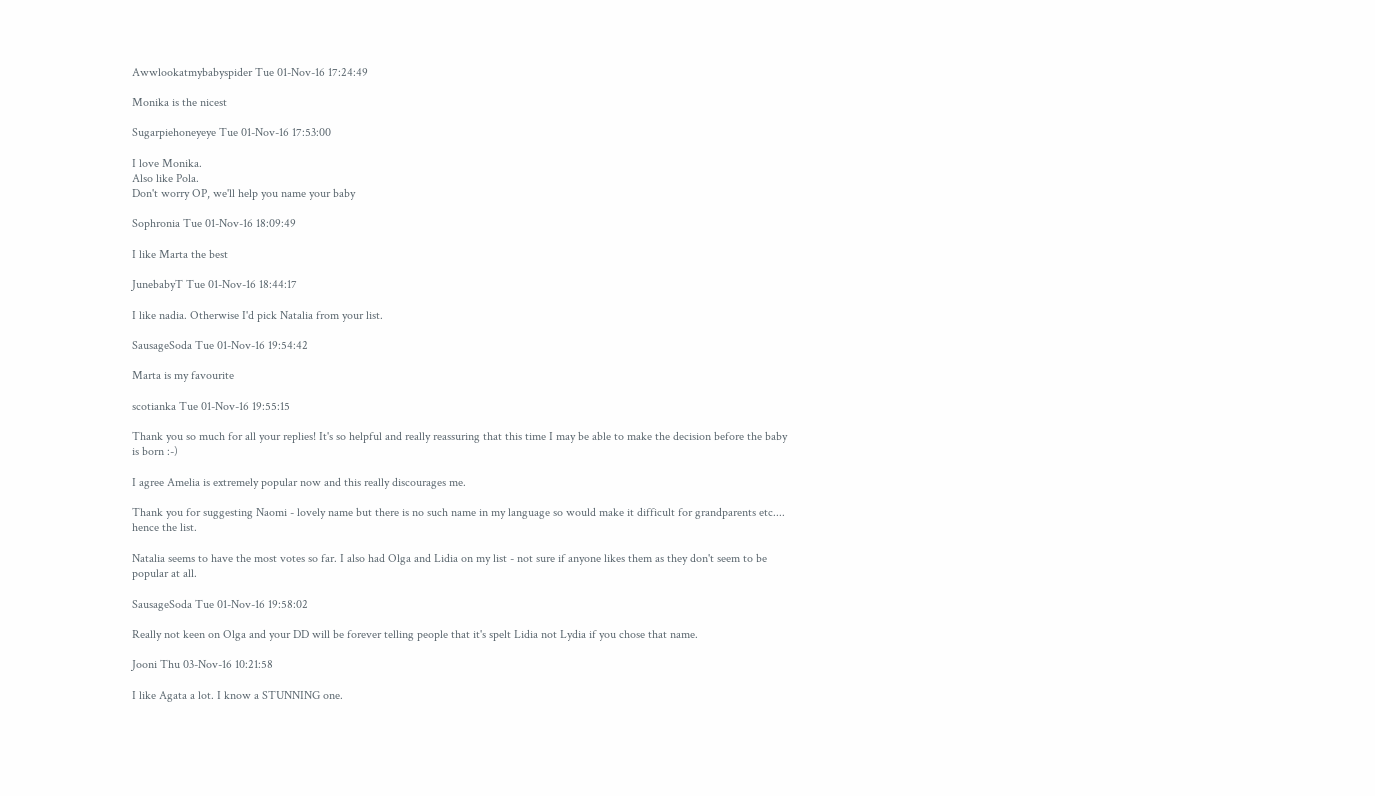Awwlookatmybabyspider Tue 01-Nov-16 17:24:49

Monika is the nicest

Sugarpiehoneyeye Tue 01-Nov-16 17:53:00

I love Monika.
Also like Pola.
Don't worry OP, we'll help you name your baby

Sophronia Tue 01-Nov-16 18:09:49

I like Marta the best

JunebabyT Tue 01-Nov-16 18:44:17

I like nadia. Otherwise I'd pick Natalia from your list.

SausageSoda Tue 01-Nov-16 19:54:42

Marta is my favourite

scotianka Tue 01-Nov-16 19:55:15

Thank you so much for all your replies! It's so helpful and really reassuring that this time I may be able to make the decision before the baby is born :-)

I agree Amelia is extremely popular now and this really discourages me.

Thank you for suggesting Naomi - lovely name but there is no such name in my language so would make it difficult for grandparents etc.... hence the list.

Natalia seems to have the most votes so far. I also had Olga and Lidia on my list - not sure if anyone likes them as they don't seem to be popular at all.

SausageSoda Tue 01-Nov-16 19:58:02

Really not keen on Olga and your DD will be forever telling people that it's spelt Lidia not Lydia if you chose that name.

Jooni Thu 03-Nov-16 10:21:58

I like Agata a lot. I know a STUNNING one.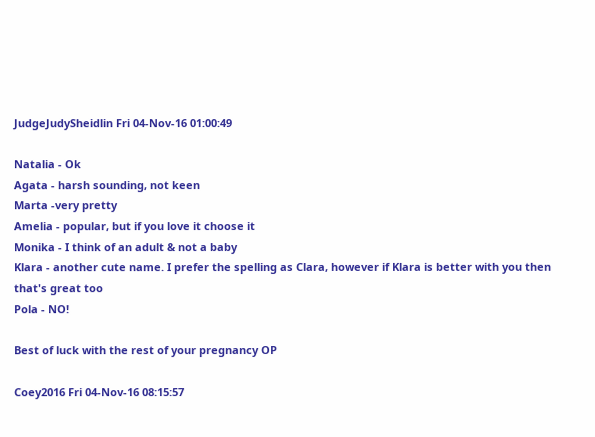JudgeJudySheidlin Fri 04-Nov-16 01:00:49

Natalia - Ok
Agata - harsh sounding, not keen
Marta -very pretty
Amelia - popular, but if you love it choose it
Monika - I think of an adult & not a baby
Klara - another cute name. I prefer the spelling as Clara, however if Klara is better with you then that's great too
Pola - NO!

Best of luck with the rest of your pregnancy OP

Coey2016 Fri 04-Nov-16 08:15:57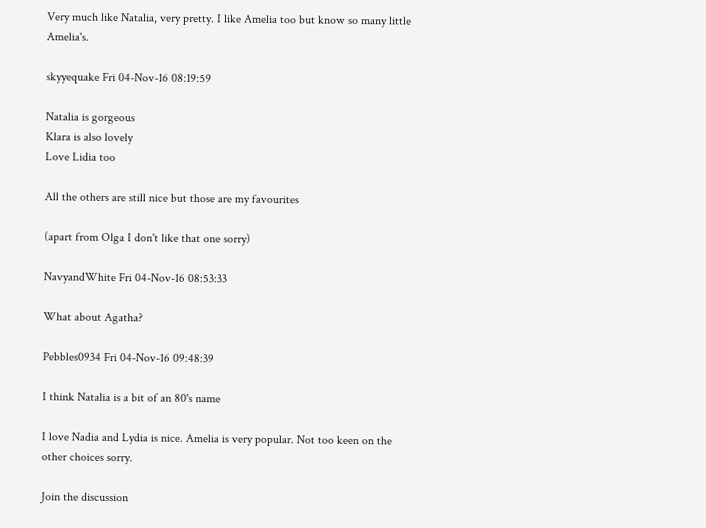Very much like Natalia, very pretty. I like Amelia too but know so many little Amelia's.

skyyequake Fri 04-Nov-16 08:19:59

Natalia is gorgeous
Klara is also lovely
Love Lidia too

All the others are still nice but those are my favourites

(apart from Olga I don't like that one sorry)

NavyandWhite Fri 04-Nov-16 08:53:33

What about Agatha?

Pebbles0934 Fri 04-Nov-16 09:48:39

I think Natalia is a bit of an 80's name

I love Nadia and Lydia is nice. Amelia is very popular. Not too keen on the other choices sorry.

Join the discussion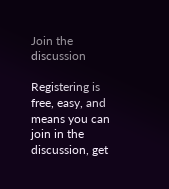Join the discussion

Registering is free, easy, and means you can join in the discussion, get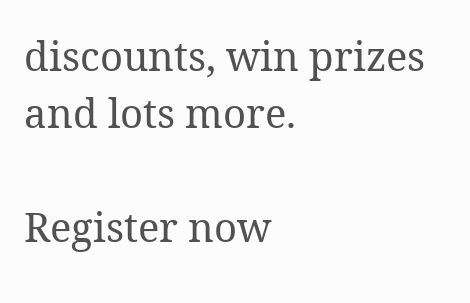discounts, win prizes and lots more.

Register now